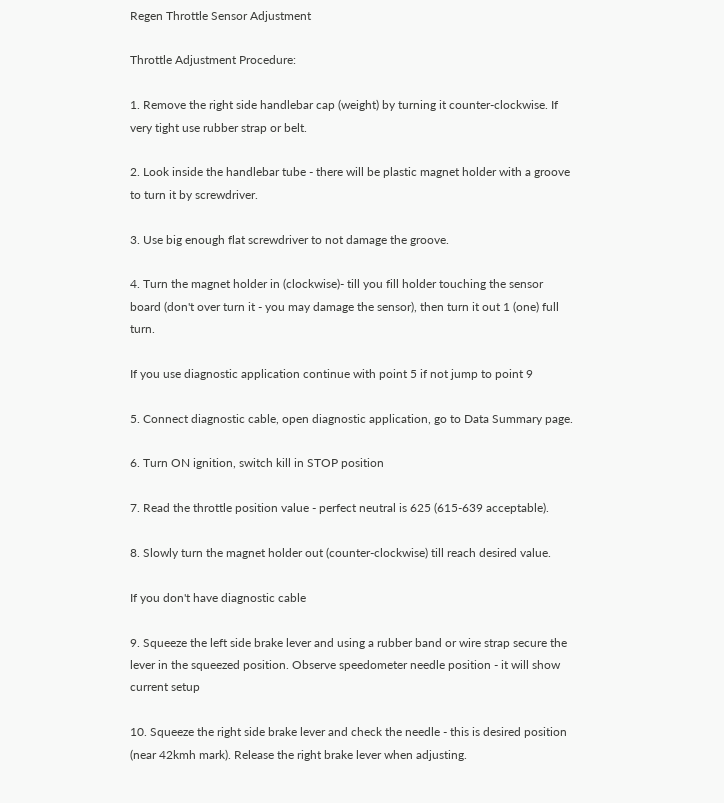Regen Throttle Sensor Adjustment

Throttle Adjustment Procedure:

1. Remove the right side handlebar cap (weight) by turning it counter-clockwise. If very tight use rubber strap or belt.

2. Look inside the handlebar tube - there will be plastic magnet holder with a groove to turn it by screwdriver.

3. Use big enough flat screwdriver to not damage the groove.

4. Turn the magnet holder in (clockwise)- till you fill holder touching the sensor board (don't over turn it - you may damage the sensor), then turn it out 1 (one) full turn.

If you use diagnostic application continue with point 5 if not jump to point 9

5. Connect diagnostic cable, open diagnostic application, go to Data Summary page.

6. Turn ON ignition, switch kill in STOP position

7. Read the throttle position value - perfect neutral is 625 (615-639 acceptable).

8. Slowly turn the magnet holder out (counter-clockwise) till reach desired value.

If you don't have diagnostic cable

9. Squeeze the left side brake lever and using a rubber band or wire strap secure the lever in the squeezed position. Observe speedometer needle position - it will show current setup

10. Squeeze the right side brake lever and check the needle - this is desired position (near 42kmh mark). Release the right brake lever when adjusting.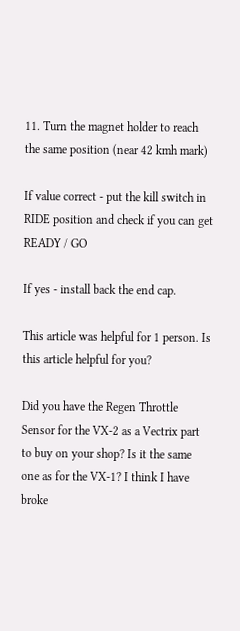11. Turn the magnet holder to reach the same position (near 42 kmh mark)

If value correct - put the kill switch in RIDE position and check if you can get READY / GO

If yes - install back the end cap.

This article was helpful for 1 person. Is this article helpful for you?

Did you have the Regen Throttle Sensor for the VX-2 as a Vectrix part to buy on your shop? Is it the same one as for the VX-1? I think I have broke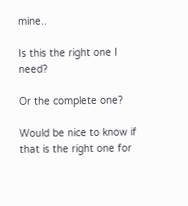mine..

Is this the right one I need?

Or the complete one?

Would be nice to know if that is the right one for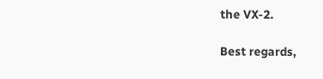the VX-2.

Best regards,